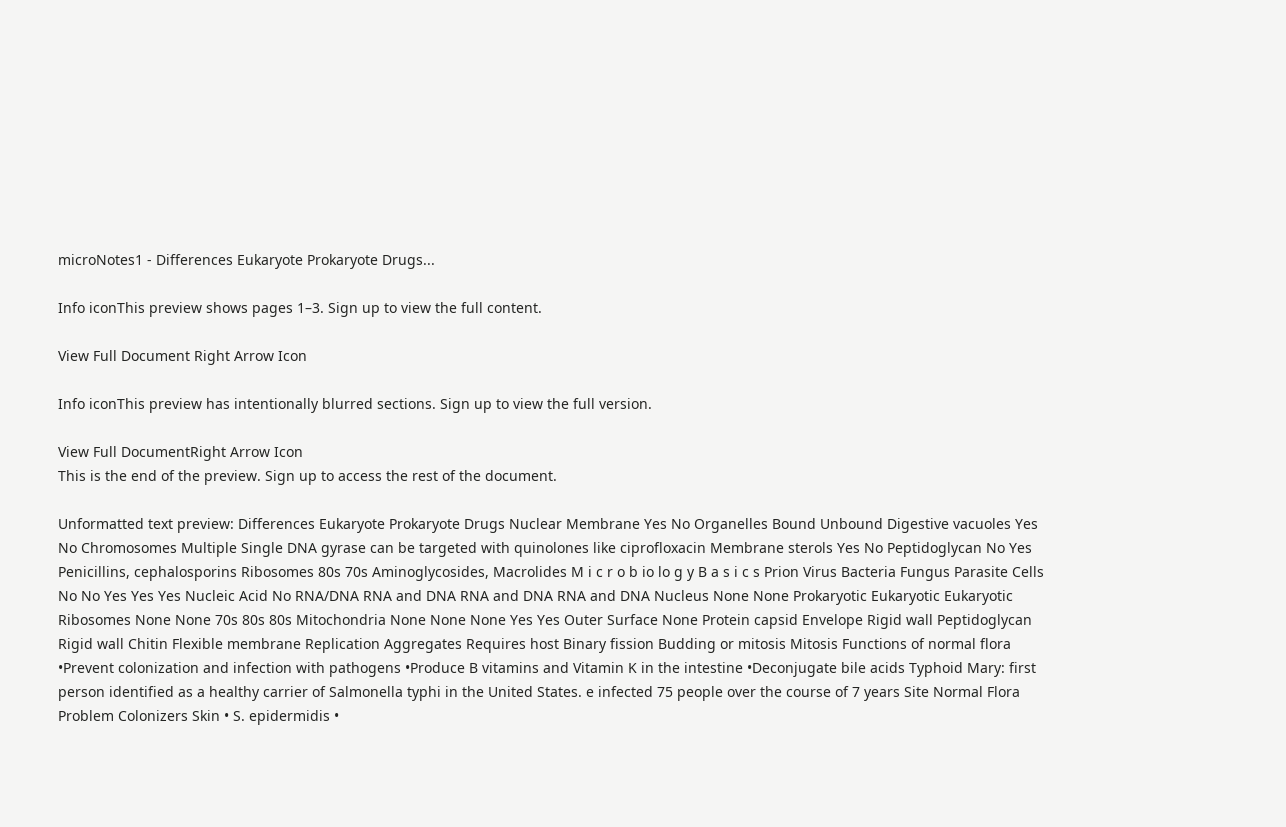microNotes1 - Differences Eukaryote Prokaryote Drugs...

Info iconThis preview shows pages 1–3. Sign up to view the full content.

View Full Document Right Arrow Icon

Info iconThis preview has intentionally blurred sections. Sign up to view the full version.

View Full DocumentRight Arrow Icon
This is the end of the preview. Sign up to access the rest of the document.

Unformatted text preview: Differences Eukaryote Prokaryote Drugs Nuclear Membrane Yes No Organelles Bound Unbound Digestive vacuoles Yes No Chromosomes Multiple Single DNA gyrase can be targeted with quinolones like ciprofloxacin Membrane sterols Yes No Peptidoglycan No Yes Penicillins, cephalosporins Ribosomes 80s 70s Aminoglycosides, Macrolides M i c r o b io lo g y B a s i c s Prion Virus Bacteria Fungus Parasite Cells No No Yes Yes Yes Nucleic Acid No RNA/DNA RNA and DNA RNA and DNA RNA and DNA Nucleus None None Prokaryotic Eukaryotic Eukaryotic Ribosomes None None 70s 80s 80s Mitochondria None None None Yes Yes Outer Surface None Protein capsid Envelope Rigid wall Peptidoglycan Rigid wall Chitin Flexible membrane Replication Aggregates Requires host Binary fission Budding or mitosis Mitosis Functions of normal flora •Prevent colonization and infection with pathogens •Produce B vitamins and Vitamin K in the intestine •Deconjugate bile acids Typhoid Mary: first person identified as a healthy carrier of Salmonella typhi in the United States. e infected 75 people over the course of 7 years Site Normal Flora Problem Colonizers Skin • S. epidermidis •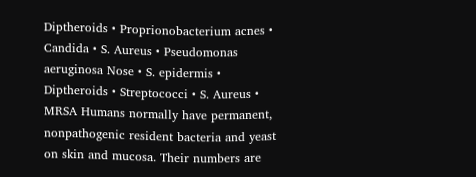Diptheroids • Proprionobacterium acnes • Candida • S. Aureus • Pseudomonas aeruginosa Nose • S. epidermis • Diptheroids • Streptococci • S. Aureus • MRSA Humans normally have permanent, nonpathogenic resident bacteria and yeast on skin and mucosa. Their numbers are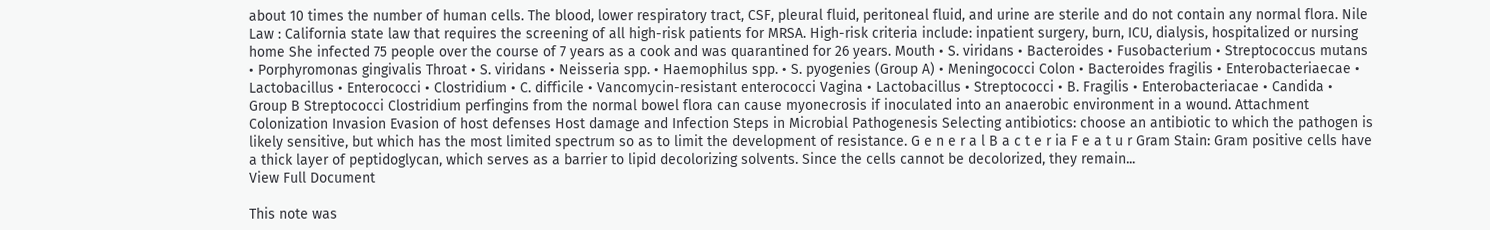about 10 times the number of human cells. The blood, lower respiratory tract, CSF, pleural fluid, peritoneal fluid, and urine are sterile and do not contain any normal flora. Nile Law : California state law that requires the screening of all high-risk patients for MRSA. High-risk criteria include: inpatient surgery, burn, ICU, dialysis, hospitalized or nursing home She infected 75 people over the course of 7 years as a cook and was quarantined for 26 years. Mouth • S. viridans • Bacteroides • Fusobacterium • Streptococcus mutans • Porphyromonas gingivalis Throat • S. viridans • Neisseria spp. • Haemophilus spp. • S. pyogenies (Group A) • Meningococci Colon • Bacteroides fragilis • Enterobacteriaecae • Lactobacillus • Enterococci • Clostridium • C. difficile • Vancomycin-resistant enterococci Vagina • Lactobacillus • Streptococci • B. Fragilis • Enterobacteriacae • Candida • Group B Streptococci Clostridium perfingins from the normal bowel flora can cause myonecrosis if inoculated into an anaerobic environment in a wound. Attachment Colonization Invasion Evasion of host defenses Host damage and Infection Steps in Microbial Pathogenesis Selecting antibiotics: choose an antibiotic to which the pathogen is likely sensitive, but which has the most limited spectrum so as to limit the development of resistance. G e n e r a l B a c t e r ia F e a t u r Gram Stain: Gram positive cells have a thick layer of peptidoglycan, which serves as a barrier to lipid decolorizing solvents. Since the cells cannot be decolorized, they remain...
View Full Document

This note was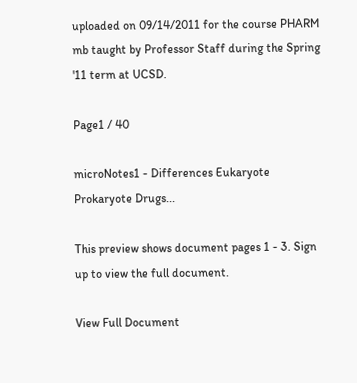uploaded on 09/14/2011 for the course PHARM mb taught by Professor Staff during the Spring '11 term at UCSD.

Page1 / 40

microNotes1 - Differences Eukaryote Prokaryote Drugs...

This preview shows document pages 1 - 3. Sign up to view the full document.

View Full Document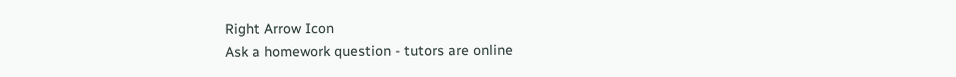Right Arrow Icon
Ask a homework question - tutors are online